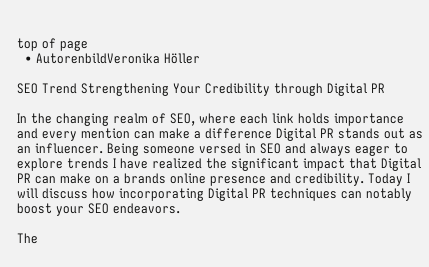top of page
  • AutorenbildVeronika Höller

SEO Trend Strengthening Your Credibility through Digital PR

In the changing realm of SEO, where each link holds importance and every mention can make a difference Digital PR stands out as an influencer. Being someone versed in SEO and always eager to explore trends I have realized the significant impact that Digital PR can make on a brands online presence and credibility. Today I will discuss how incorporating Digital PR techniques can notably boost your SEO endeavors.

The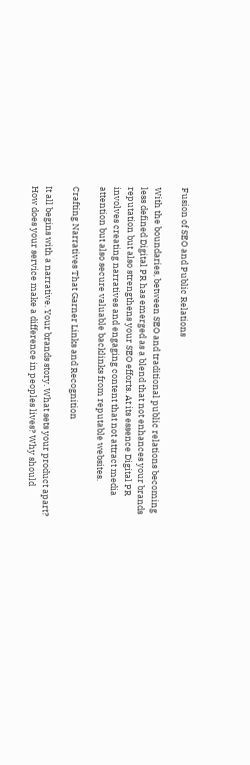Fusion of SEO and Public Relations

With the boundaries, between SEO and traditional public relations becoming less defined Digital PR has emerged as a blend that not enhances your brands reputation but also strengthens your SEO efforts. At its essence Digital PR involves creating narratives and engaging content that not attract media attention but also secure valuable backlinks from reputable websites.

Crafting Narratives That Garner Links and Recognition

It all begins with a narrative. Your brands story. What sets your product apart? How does your service make a difference in peoples lives? Why should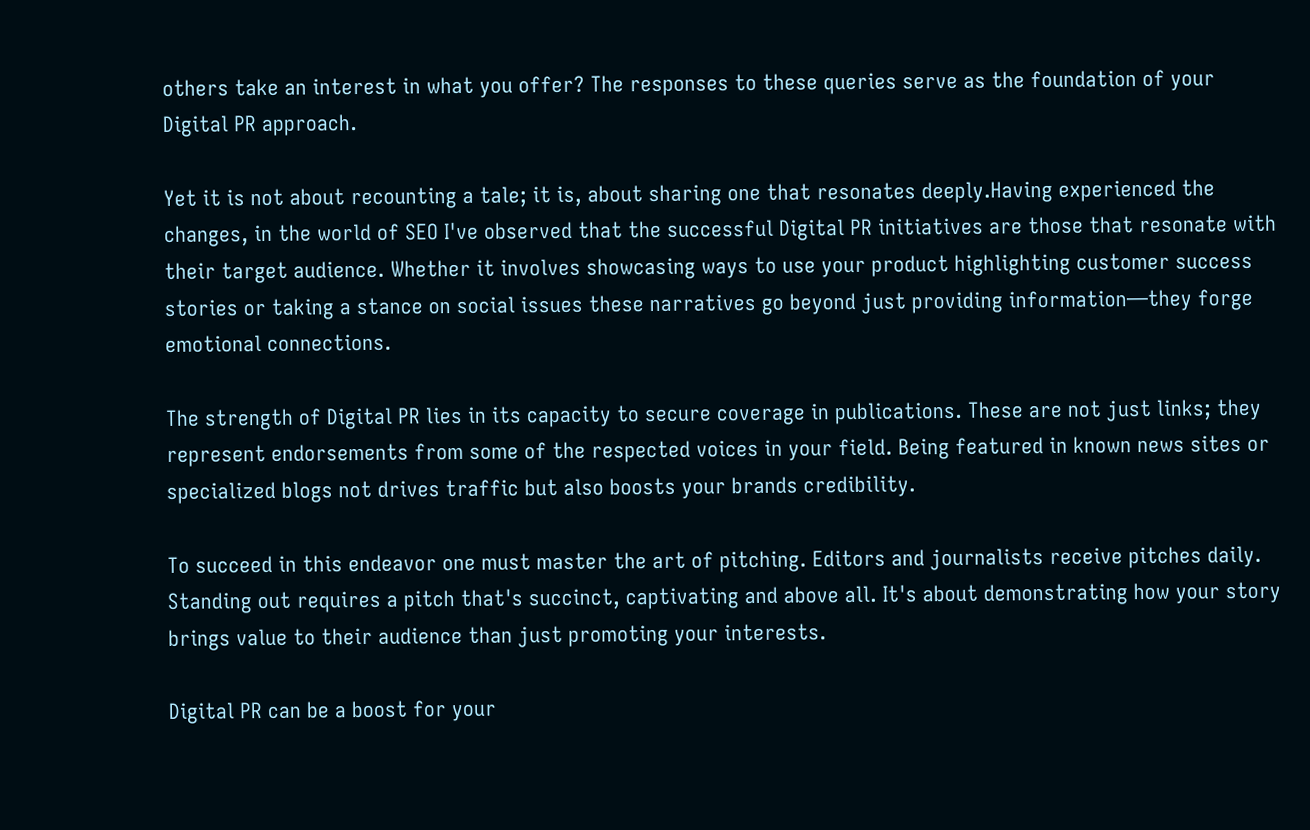others take an interest in what you offer? The responses to these queries serve as the foundation of your Digital PR approach.

Yet it is not about recounting a tale; it is, about sharing one that resonates deeply.Having experienced the changes, in the world of SEO I've observed that the successful Digital PR initiatives are those that resonate with their target audience. Whether it involves showcasing ways to use your product highlighting customer success stories or taking a stance on social issues these narratives go beyond just providing information—they forge emotional connections.

The strength of Digital PR lies in its capacity to secure coverage in publications. These are not just links; they represent endorsements from some of the respected voices in your field. Being featured in known news sites or specialized blogs not drives traffic but also boosts your brands credibility.

To succeed in this endeavor one must master the art of pitching. Editors and journalists receive pitches daily. Standing out requires a pitch that's succinct, captivating and above all. It's about demonstrating how your story brings value to their audience than just promoting your interests.

Digital PR can be a boost for your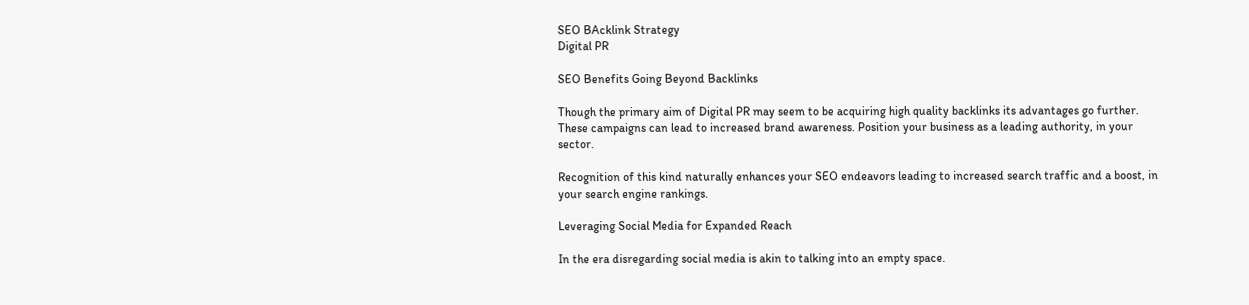SEO BAcklink Strategy
Digital PR

SEO Benefits Going Beyond Backlinks

Though the primary aim of Digital PR may seem to be acquiring high quality backlinks its advantages go further. These campaigns can lead to increased brand awareness. Position your business as a leading authority, in your sector.

Recognition of this kind naturally enhances your SEO endeavors leading to increased search traffic and a boost, in your search engine rankings.

Leveraging Social Media for Expanded Reach

In the era disregarding social media is akin to talking into an empty space.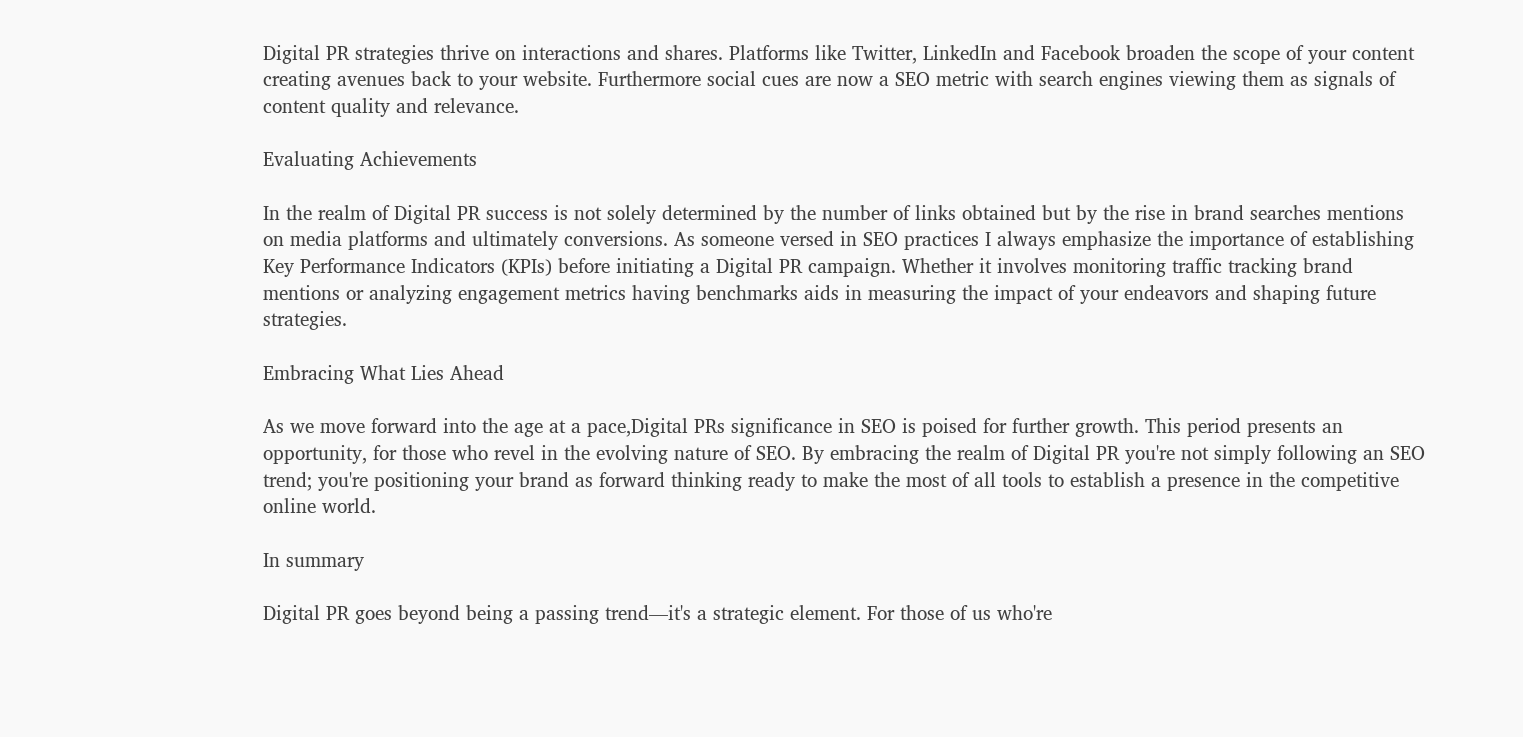Digital PR strategies thrive on interactions and shares. Platforms like Twitter, LinkedIn and Facebook broaden the scope of your content creating avenues back to your website. Furthermore social cues are now a SEO metric with search engines viewing them as signals of content quality and relevance.

Evaluating Achievements

In the realm of Digital PR success is not solely determined by the number of links obtained but by the rise in brand searches mentions on media platforms and ultimately conversions. As someone versed in SEO practices I always emphasize the importance of establishing Key Performance Indicators (KPIs) before initiating a Digital PR campaign. Whether it involves monitoring traffic tracking brand mentions or analyzing engagement metrics having benchmarks aids in measuring the impact of your endeavors and shaping future strategies.

Embracing What Lies Ahead

As we move forward into the age at a pace,Digital PRs significance in SEO is poised for further growth. This period presents an opportunity, for those who revel in the evolving nature of SEO. By embracing the realm of Digital PR you're not simply following an SEO trend; you're positioning your brand as forward thinking ready to make the most of all tools to establish a presence in the competitive online world.

In summary

Digital PR goes beyond being a passing trend—it's a strategic element. For those of us who're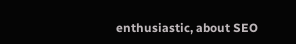enthusiastic, about SEO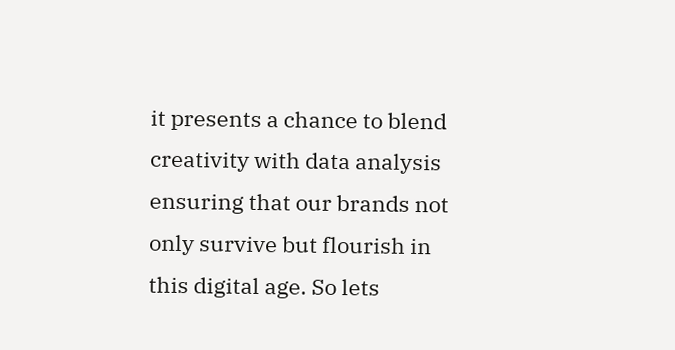it presents a chance to blend creativity with data analysis ensuring that our brands not only survive but flourish in this digital age. So lets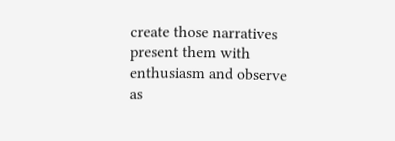create those narratives present them with enthusiasm and observe as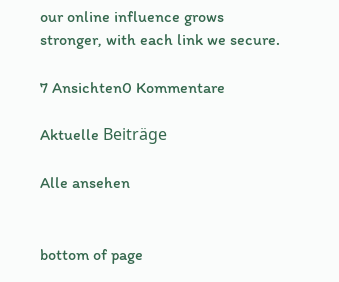our online influence grows stronger, with each link we secure.

7 Ansichten0 Kommentare

Aktuelle Beiträge

Alle ansehen


bottom of page